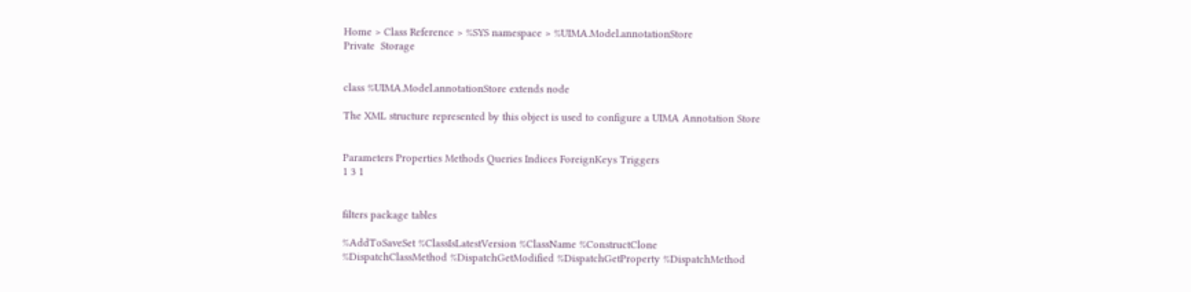Home > Class Reference > %SYS namespace > %UIMA.Model.annotationStore
Private  Storage


class %UIMA.Model.annotationStore extends node

The XML structure represented by this object is used to configure a UIMA Annotation Store


Parameters Properties Methods Queries Indices ForeignKeys Triggers
1 3 1


filters package tables

%AddToSaveSet %ClassIsLatestVersion %ClassName %ConstructClone
%DispatchClassMethod %DispatchGetModified %DispatchGetProperty %DispatchMethod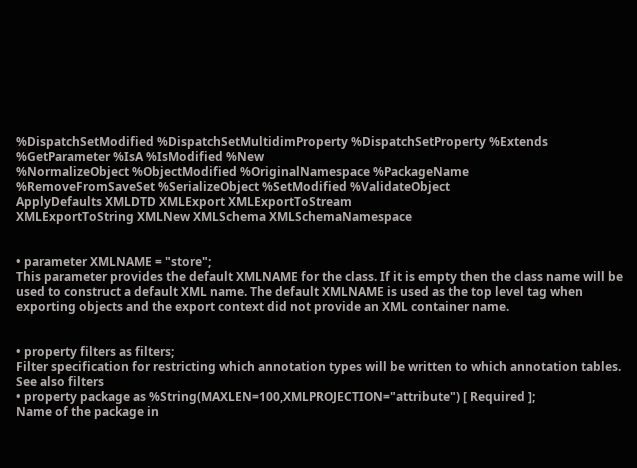%DispatchSetModified %DispatchSetMultidimProperty %DispatchSetProperty %Extends
%GetParameter %IsA %IsModified %New
%NormalizeObject %ObjectModified %OriginalNamespace %PackageName
%RemoveFromSaveSet %SerializeObject %SetModified %ValidateObject
ApplyDefaults XMLDTD XMLExport XMLExportToStream
XMLExportToString XMLNew XMLSchema XMLSchemaNamespace


• parameter XMLNAME = "store";
This parameter provides the default XMLNAME for the class. If it is empty then the class name will be used to construct a default XML name. The default XMLNAME is used as the top level tag when exporting objects and the export context did not provide an XML container name.


• property filters as filters;
Filter specification for restricting which annotation types will be written to which annotation tables. See also filters
• property package as %String(MAXLEN=100,XMLPROJECTION="attribute") [ Required ];
Name of the package in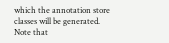which the annotation store classes will be generated. Note that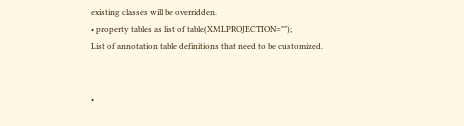existing classes will be overridden.
• property tables as list of table(XMLPROJECTION="");
List of annotation table definitions that need to be customized.


•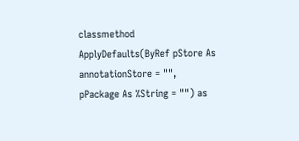classmethod ApplyDefaults(ByRef pStore As annotationStore = "", pPackage As %String = "") as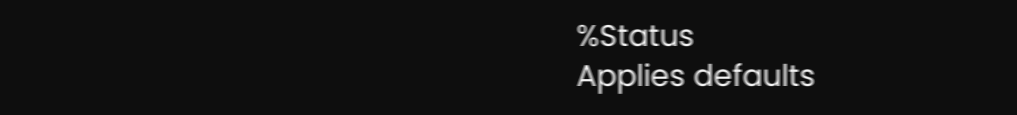%Status
Applies defaults